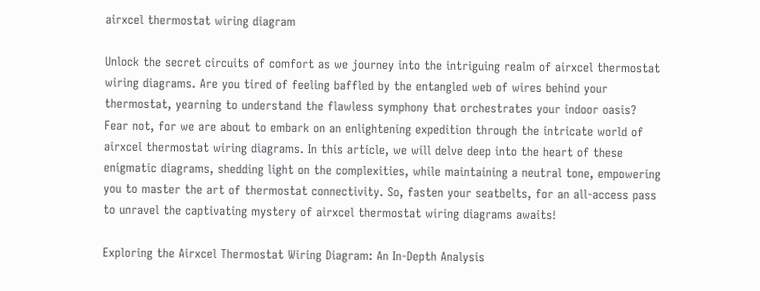airxcel thermostat wiring diagram

Unlock the secret circuits of comfort as we journey into the intriguing realm of airxcel thermostat wiring diagrams. Are you tired of feeling baffled by the entangled web of wires behind your thermostat, yearning to understand the flawless symphony that orchestrates your indoor oasis? Fear not, for we are about to embark on an enlightening expedition through the intricate world of airxcel thermostat wiring diagrams. In this article, we will delve deep into the heart of these enigmatic diagrams, shedding light on the complexities, while maintaining a neutral tone, empowering you to master the art of thermostat connectivity. So, fasten your seatbelts, for an all-access pass to unravel the captivating mystery of airxcel thermostat wiring diagrams awaits!

Exploring the Airxcel Thermostat Wiring Diagram: An In-Depth Analysis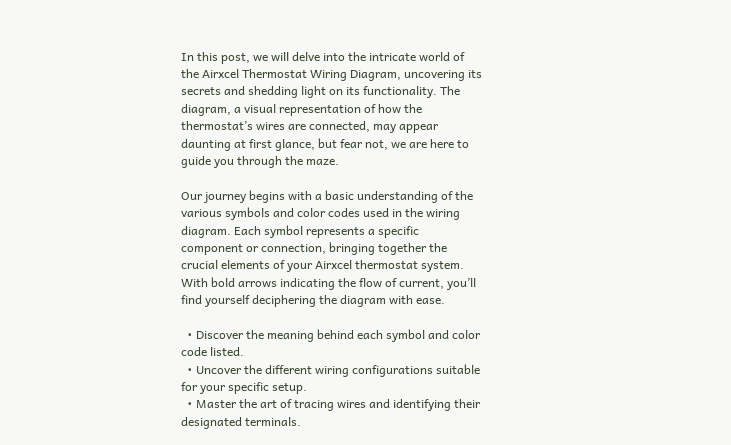In this post, we will delve into the intricate world of the Airxcel Thermostat Wiring Diagram, uncovering its secrets and shedding light on its functionality. The diagram, a visual representation of how the thermostat’s wires are connected, may appear daunting at first glance, but fear not, we are here to guide you through the maze.

Our journey begins with a basic understanding of the various symbols and color codes used in the wiring diagram. Each symbol represents a specific component or connection, bringing together the crucial elements of your Airxcel thermostat system. With bold arrows indicating the flow of current, you’ll find yourself deciphering the diagram with ease.

  • Discover the meaning behind each symbol and color code listed.
  • Uncover the different wiring configurations suitable for your specific setup.
  • Master the art of tracing wires and identifying their designated terminals.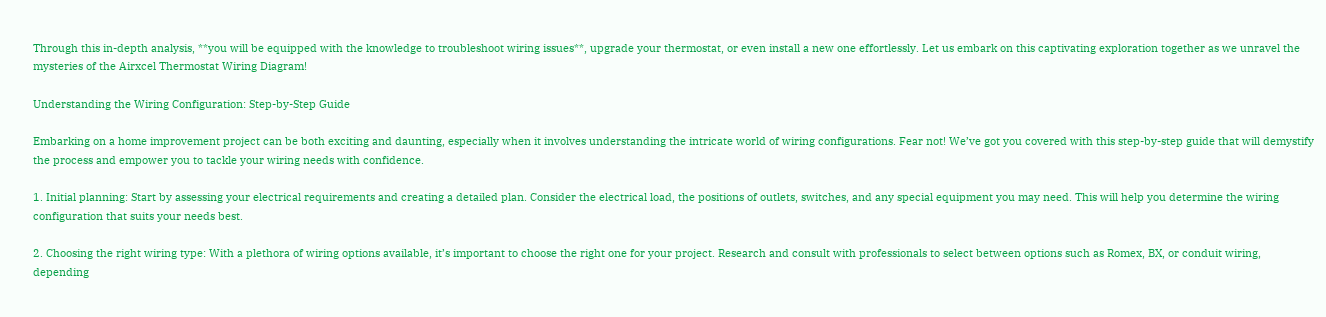Through this in-depth analysis, **you will be equipped with the knowledge to troubleshoot wiring issues**, upgrade your thermostat, or even install a new one effortlessly. Let us embark on this captivating exploration together as we unravel the mysteries of the Airxcel Thermostat Wiring Diagram!

Understanding the Wiring Configuration: Step-by-Step Guide

Embarking on a home improvement project can be both exciting and daunting, especially when it involves understanding the intricate world of wiring configurations. Fear not! We’ve got you covered with this step-by-step guide that will demystify the process and empower you to tackle your wiring needs with confidence.

1. Initial planning: Start by assessing your electrical requirements and creating a detailed plan. Consider the electrical load, the positions of outlets, switches, and any special equipment you may need. This will help you determine the wiring configuration that suits your needs best.

2. Choosing the right wiring type: With a plethora of wiring options available, it’s important to choose the right one for your project. Research and consult with professionals to select between options such as Romex, BX, or conduit wiring, depending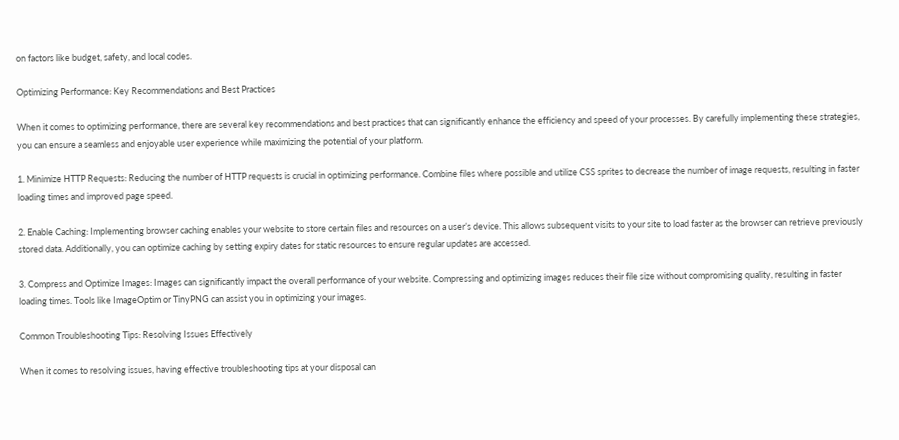on factors like budget, safety, and local codes.

Optimizing Performance: Key Recommendations and Best Practices

When it comes to optimizing performance, there are several key recommendations and best practices that can significantly enhance the efficiency and speed of your processes. By carefully implementing these strategies, you can ensure a seamless and enjoyable user experience while maximizing the potential of your platform.

1. Minimize HTTP Requests: Reducing the number of HTTP requests is crucial in optimizing performance. Combine files where possible and utilize CSS sprites to decrease the number of image requests, resulting in faster loading times and improved page speed.

2. Enable Caching: Implementing browser caching enables your website to store certain files and resources on a user’s device. This allows subsequent visits to your site to load faster as the browser can retrieve previously stored data. Additionally, you can optimize caching by setting expiry dates for static resources to ensure regular updates are accessed.

3. Compress and Optimize Images: Images can significantly impact the overall performance of your website. Compressing and optimizing images reduces their file size without compromising quality, resulting in faster loading times. Tools like ImageOptim or TinyPNG can assist you in optimizing your images.

Common Troubleshooting Tips: Resolving Issues Effectively

When it comes to resolving issues, having effective troubleshooting tips at your disposal can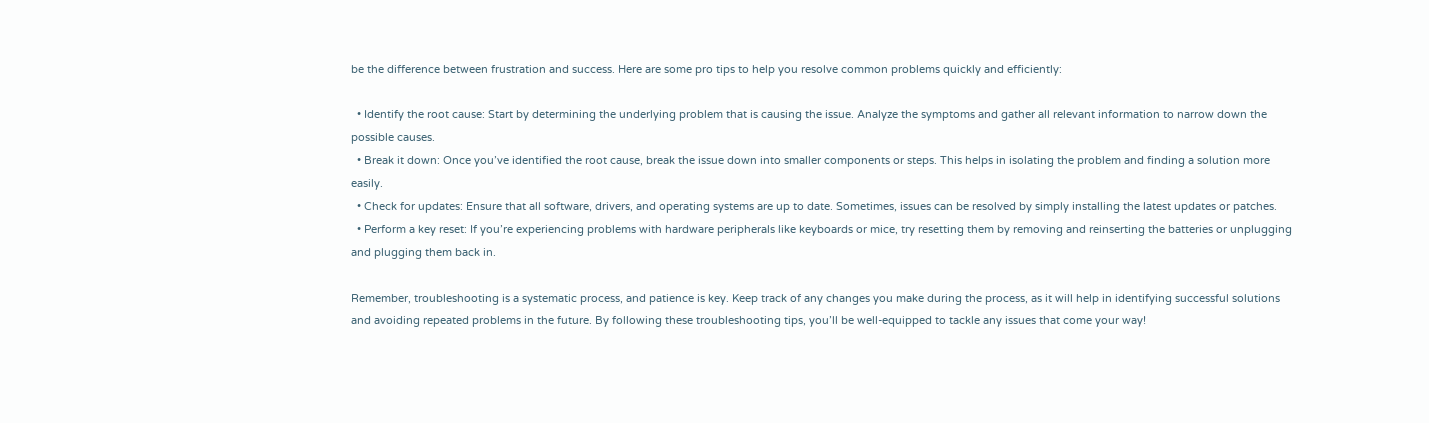be the difference between frustration and success. Here are some pro tips to help you resolve common problems quickly and efficiently:

  • Identify the root cause: Start by determining the underlying problem that is causing the issue. Analyze the symptoms and gather all relevant information to narrow down the possible causes.
  • Break it down: Once you’ve identified the root cause, break the issue down into smaller components or steps. This helps in isolating the problem and finding a solution more easily.
  • Check for updates: Ensure that all software, drivers, and operating systems are up to date. Sometimes, issues can be resolved by simply installing the latest updates or patches.
  • Perform a key reset: If you’re experiencing problems with hardware peripherals like keyboards or mice, try resetting them by removing and reinserting the batteries or unplugging and plugging them back in.

Remember, troubleshooting is a systematic process, and patience is key. Keep track of any changes you make during the process, as it will help in identifying successful solutions and avoiding repeated problems in the future. By following these troubleshooting tips, you’ll be well-equipped to tackle any issues that come your way!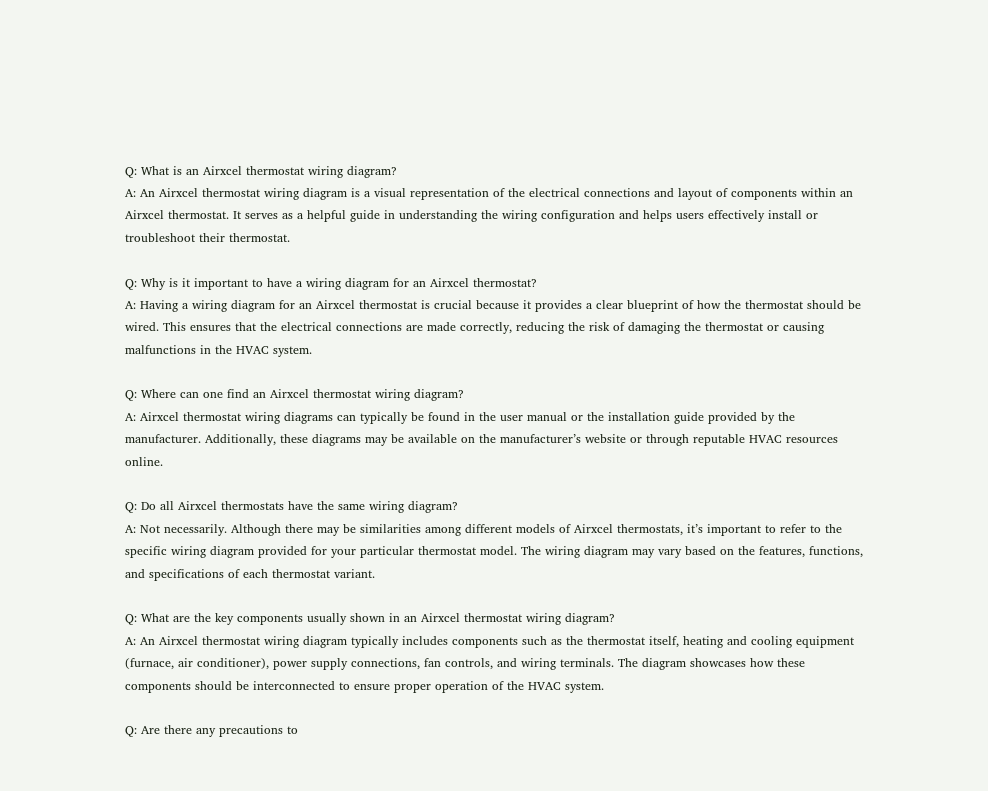Q: What is an Airxcel thermostat wiring diagram?
A: An Airxcel thermostat wiring diagram is a visual representation of the electrical connections and layout of components within an Airxcel thermostat. It serves as a helpful guide in understanding the wiring configuration and helps users effectively install or troubleshoot their thermostat.

Q: Why is it important to have a wiring diagram for an Airxcel thermostat?
A: Having a wiring diagram for an Airxcel thermostat is crucial because it provides a clear blueprint of how the thermostat should be wired. This ensures that the electrical connections are made correctly, reducing the risk of damaging the thermostat or causing malfunctions in the HVAC system.

Q: Where can one find an Airxcel thermostat wiring diagram?
A: Airxcel thermostat wiring diagrams can typically be found in the user manual or the installation guide provided by the manufacturer. Additionally, these diagrams may be available on the manufacturer’s website or through reputable HVAC resources online.

Q: Do all Airxcel thermostats have the same wiring diagram?
A: Not necessarily. Although there may be similarities among different models of Airxcel thermostats, it’s important to refer to the specific wiring diagram provided for your particular thermostat model. The wiring diagram may vary based on the features, functions, and specifications of each thermostat variant.

Q: What are the key components usually shown in an Airxcel thermostat wiring diagram?
A: An Airxcel thermostat wiring diagram typically includes components such as the thermostat itself, heating and cooling equipment (furnace, air conditioner), power supply connections, fan controls, and wiring terminals. The diagram showcases how these components should be interconnected to ensure proper operation of the HVAC system.

Q: Are there any precautions to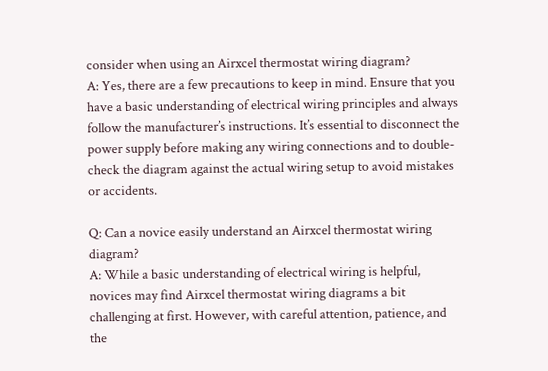consider when using an Airxcel thermostat wiring diagram?
A: Yes, there are a few precautions to keep in mind. Ensure that you have a basic understanding of electrical wiring principles and always follow the manufacturer’s instructions. It’s essential to disconnect the power supply before making any wiring connections and to double-check the diagram against the actual wiring setup to avoid mistakes or accidents.

Q: Can a novice easily understand an Airxcel thermostat wiring diagram?
A: While a basic understanding of electrical wiring is helpful, novices may find Airxcel thermostat wiring diagrams a bit challenging at first. However, with careful attention, patience, and the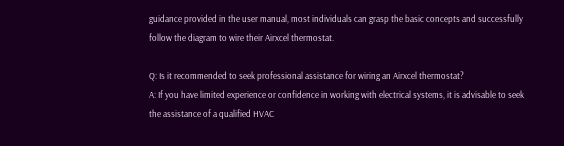guidance provided in the user manual, most individuals can grasp the basic concepts and successfully follow the diagram to wire their Airxcel thermostat.

Q: Is it recommended to seek professional assistance for wiring an Airxcel thermostat?
A: If you have limited experience or confidence in working with electrical systems, it is advisable to seek the assistance of a qualified HVAC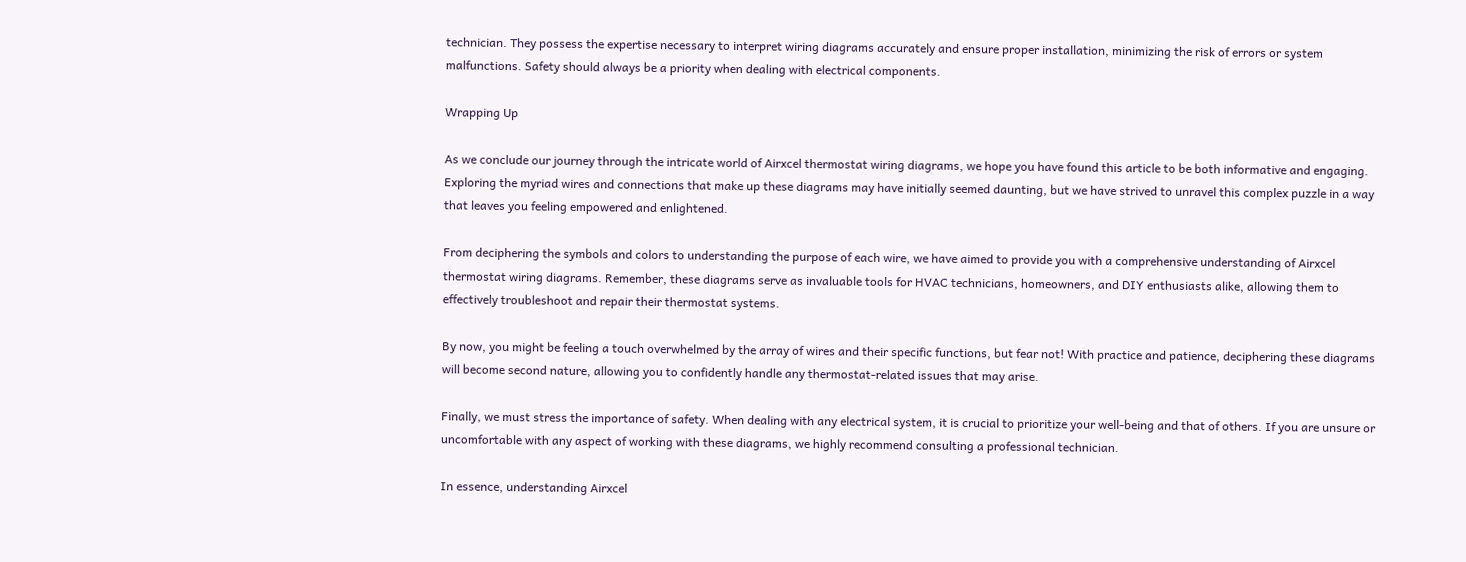technician. They possess the expertise necessary to interpret wiring diagrams accurately and ensure proper installation, minimizing the risk of errors or system malfunctions. Safety should always be a priority when dealing with electrical components.

Wrapping Up

As we conclude our journey through the intricate world of Airxcel thermostat wiring diagrams, we hope you have found this article to be both informative and engaging. Exploring the myriad wires and connections that make up these diagrams may have initially seemed daunting, but we have strived to unravel this complex puzzle in a way that leaves you feeling empowered and enlightened.

From deciphering the symbols and colors to understanding the purpose of each wire, we have aimed to provide you with a comprehensive understanding of Airxcel thermostat wiring diagrams. Remember, these diagrams serve as invaluable tools for HVAC technicians, homeowners, and DIY enthusiasts alike, allowing them to effectively troubleshoot and repair their thermostat systems.

By now, you might be feeling a touch overwhelmed by the array of wires and their specific functions, but fear not! With practice and patience, deciphering these diagrams will become second nature, allowing you to confidently handle any thermostat-related issues that may arise.

Finally, we must stress the importance of safety. When dealing with any electrical system, it is crucial to prioritize your well-being and that of others. If you are unsure or uncomfortable with any aspect of working with these diagrams, we highly recommend consulting a professional technician.

In essence, understanding Airxcel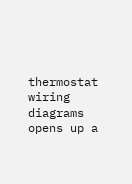thermostat wiring diagrams opens up a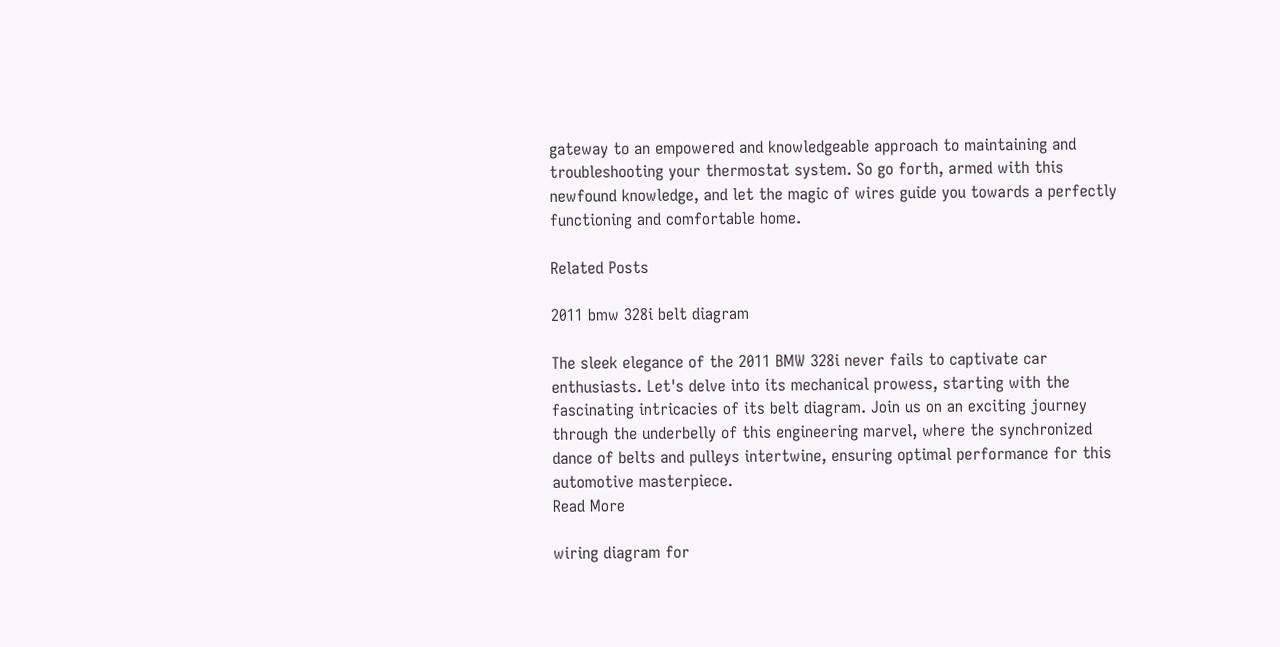gateway to an empowered and knowledgeable approach to maintaining and troubleshooting your thermostat system. So go forth, armed with this newfound knowledge, and let the magic of wires guide you towards a perfectly functioning and comfortable home.

Related Posts

2011 bmw 328i belt diagram

The sleek elegance of the 2011 BMW 328i never fails to captivate car enthusiasts. Let's delve into its mechanical prowess, starting with the fascinating intricacies of its belt diagram. Join us on an exciting journey through the underbelly of this engineering marvel, where the synchronized dance of belts and pulleys intertwine, ensuring optimal performance for this automotive masterpiece.
Read More

wiring diagram for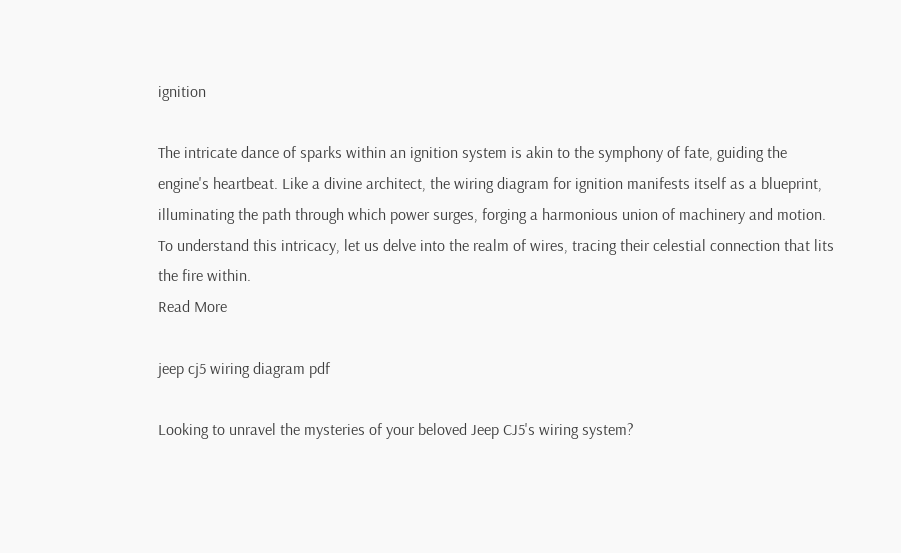ignition

The intricate dance of sparks within an ignition system is akin to the symphony of fate, guiding the engine's heartbeat. Like a divine architect, the wiring diagram for ignition manifests itself as a blueprint, illuminating the path through which power surges, forging a harmonious union of machinery and motion. To understand this intricacy, let us delve into the realm of wires, tracing their celestial connection that lits the fire within.
Read More

jeep cj5 wiring diagram pdf

Looking to unravel the mysteries of your beloved Jeep CJ5's wiring system?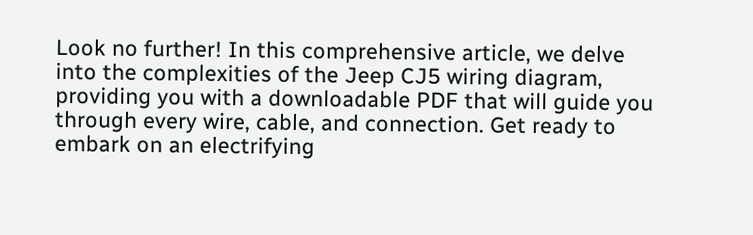Look no further! In this comprehensive article, we delve into the complexities of the Jeep CJ5 wiring diagram, providing you with a downloadable PDF that will guide you through every wire, cable, and connection. Get ready to embark on an electrifying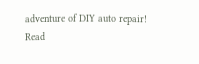adventure of DIY auto repair!
Read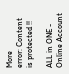More
error: Content is protected !!

ALL in ONE - Online Account